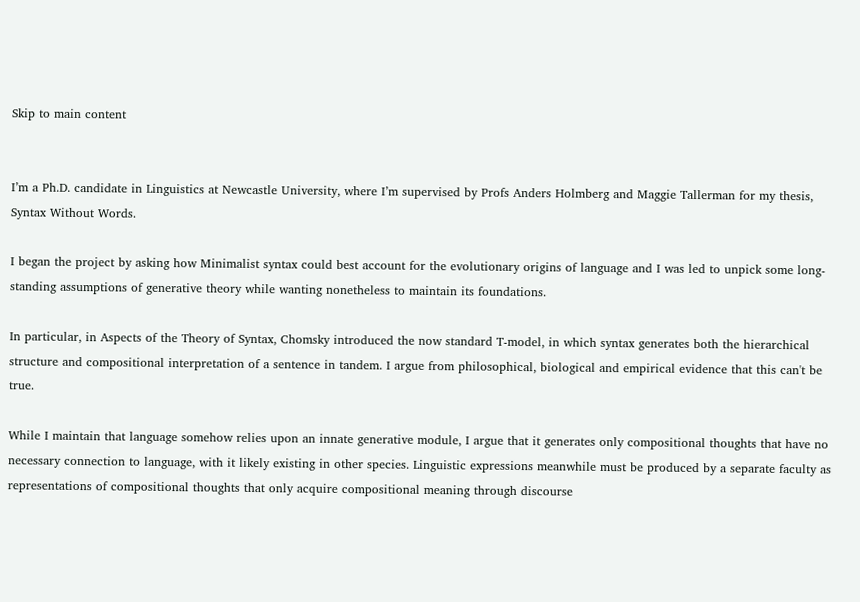Skip to main content


I’m a Ph.D. candidate in Linguistics at Newcastle University, where I’m supervised by Profs Anders Holmberg and Maggie Tallerman for my thesis, Syntax Without Words.

I began the project by asking how Minimalist syntax could best account for the evolutionary origins of language and I was led to unpick some long-standing assumptions of generative theory while wanting nonetheless to maintain its foundations.

In particular, in Aspects of the Theory of Syntax, Chomsky introduced the now standard T-model, in which syntax generates both the hierarchical structure and compositional interpretation of a sentence in tandem. I argue from philosophical, biological and empirical evidence that this can't be true.

While I maintain that language somehow relies upon an innate generative module, I argue that it generates only compositional thoughts that have no necessary connection to language, with it likely existing in other species. Linguistic expressions meanwhile must be produced by a separate faculty as representations of compositional thoughts that only acquire compositional meaning through discourse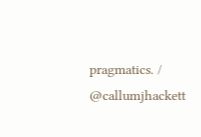pragmatics. / @callumjhackett